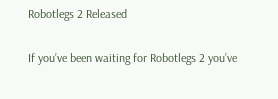Robotlegs 2 Released

If you’ve been waiting for Robotlegs 2 you’ve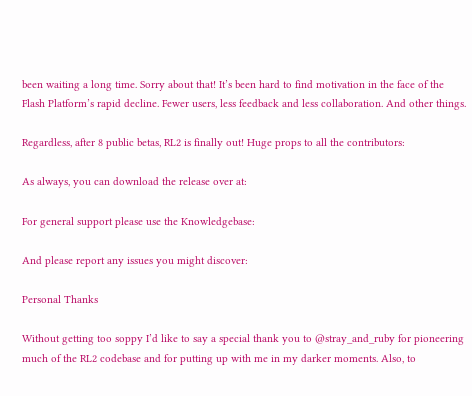been waiting a long time. Sorry about that! It’s been hard to find motivation in the face of the Flash Platform’s rapid decline. Fewer users, less feedback and less collaboration. And other things.

Regardless, after 8 public betas, RL2 is finally out! Huge props to all the contributors:

As always, you can download the release over at:

For general support please use the Knowledgebase:

And please report any issues you might discover:

Personal Thanks

Without getting too soppy I’d like to say a special thank you to @stray_and_ruby for pioneering much of the RL2 codebase and for putting up with me in my darker moments. Also, to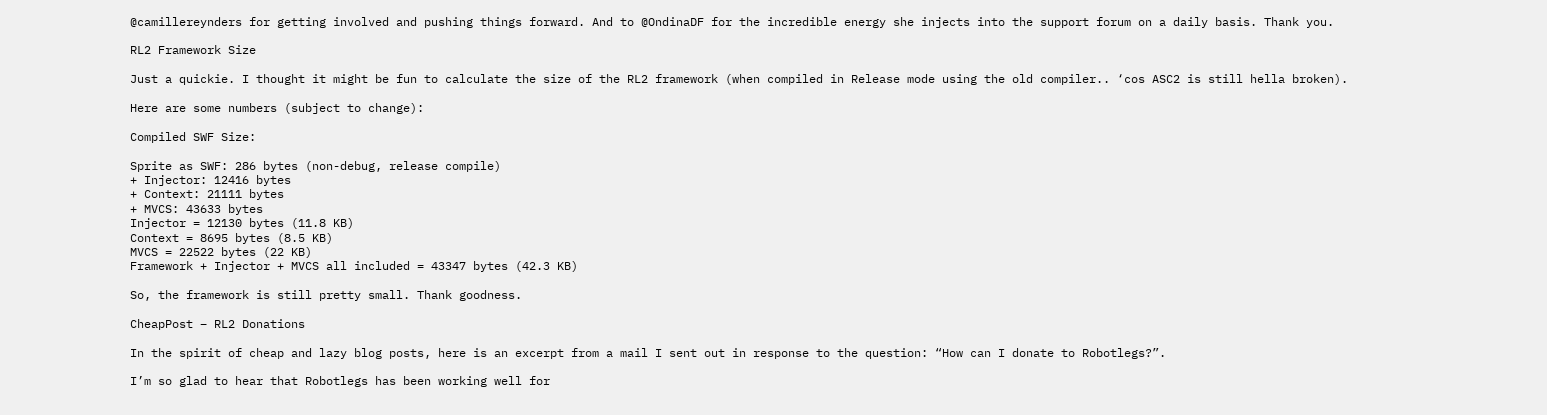@camillereynders for getting involved and pushing things forward. And to @OndinaDF for the incredible energy she injects into the support forum on a daily basis. Thank you.

RL2 Framework Size

Just a quickie. I thought it might be fun to calculate the size of the RL2 framework (when compiled in Release mode using the old compiler.. ‘cos ASC2 is still hella broken).

Here are some numbers (subject to change):

Compiled SWF Size:

Sprite as SWF: 286 bytes (non-debug, release compile)
+ Injector: 12416 bytes
+ Context: 21111 bytes
+ MVCS: 43633 bytes
Injector = 12130 bytes (11.8 KB)
Context = 8695 bytes (8.5 KB)
MVCS = 22522 bytes (22 KB)
Framework + Injector + MVCS all included = 43347 bytes (42.3 KB)

So, the framework is still pretty small. Thank goodness.

CheapPost – RL2 Donations

In the spirit of cheap and lazy blog posts, here is an excerpt from a mail I sent out in response to the question: “How can I donate to Robotlegs?”.

I’m so glad to hear that Robotlegs has been working well for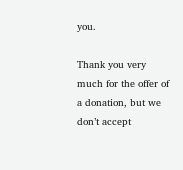you.

Thank you very much for the offer of a donation, but we don’t accept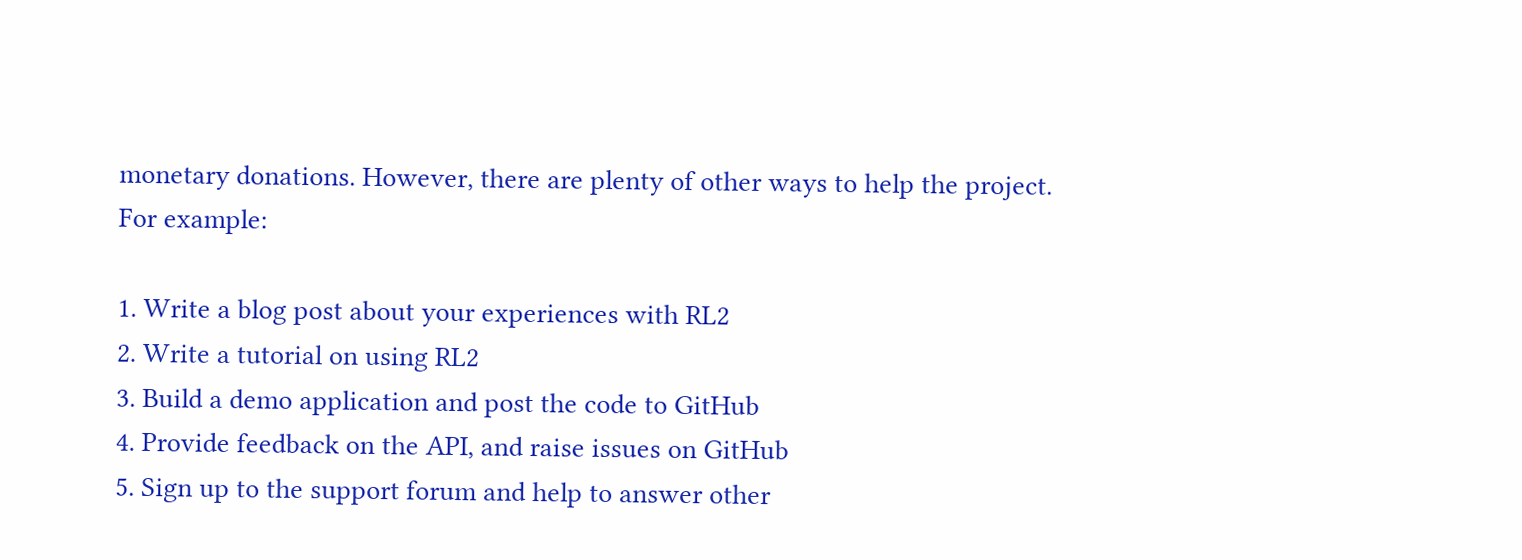monetary donations. However, there are plenty of other ways to help the project. For example:

1. Write a blog post about your experiences with RL2
2. Write a tutorial on using RL2
3. Build a demo application and post the code to GitHub
4. Provide feedback on the API, and raise issues on GitHub
5. Sign up to the support forum and help to answer other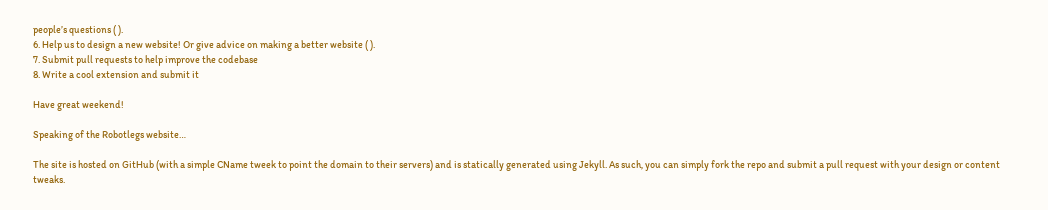people’s questions ( ).
6. Help us to design a new website! Or give advice on making a better website ( ).
7. Submit pull requests to help improve the codebase
8. Write a cool extension and submit it

Have great weekend!

Speaking of the Robotlegs website…

The site is hosted on GitHub (with a simple CName tweek to point the domain to their servers) and is statically generated using Jekyll. As such, you can simply fork the repo and submit a pull request with your design or content tweaks.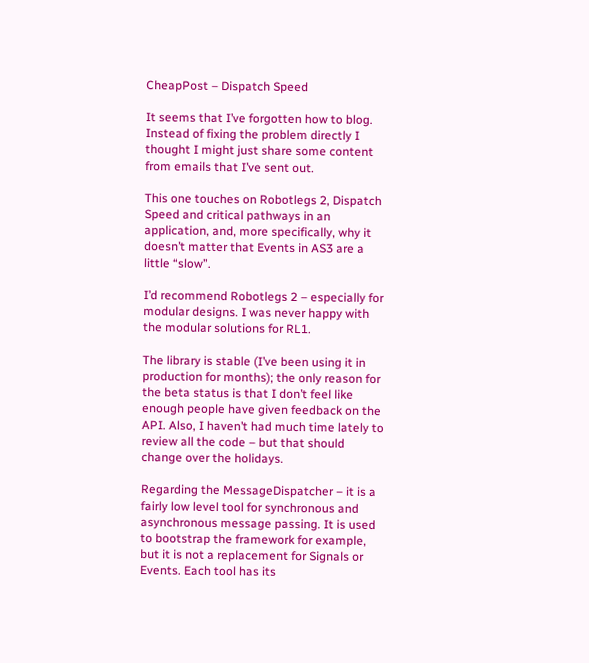CheapPost – Dispatch Speed

It seems that I’ve forgotten how to blog. Instead of fixing the problem directly I thought I might just share some content from emails that I’ve sent out.

This one touches on Robotlegs 2, Dispatch Speed and critical pathways in an application, and, more specifically, why it doesn’t matter that Events in AS3 are a little “slow”.

I’d recommend Robotlegs 2 – especially for modular designs. I was never happy with the modular solutions for RL1.

The library is stable (I’ve been using it in production for months); the only reason for the beta status is that I don’t feel like enough people have given feedback on the API. Also, I haven’t had much time lately to review all the code – but that should change over the holidays.

Regarding the MessageDispatcher – it is a fairly low level tool for synchronous and asynchronous message passing. It is used to bootstrap the framework for example, but it is not a replacement for Signals or Events. Each tool has its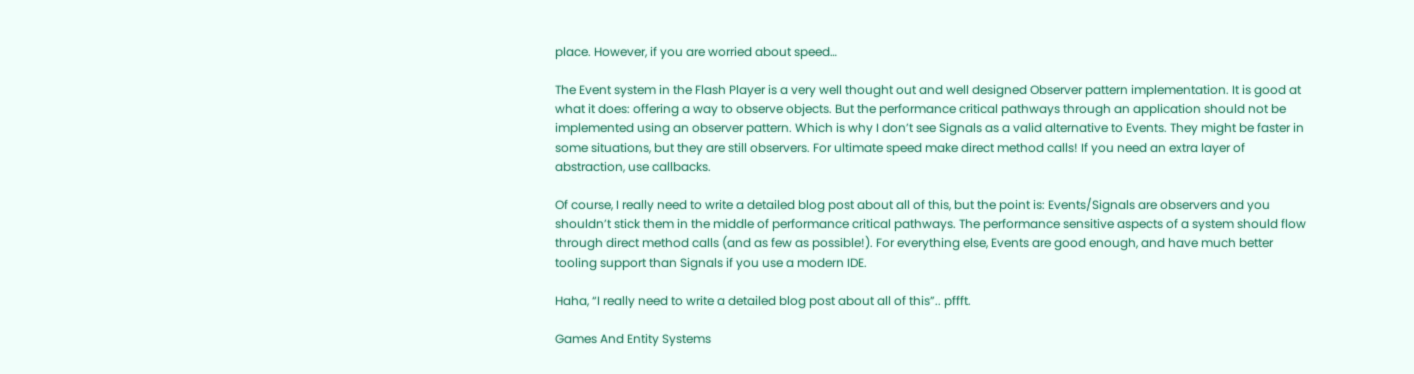place. However, if you are worried about speed…

The Event system in the Flash Player is a very well thought out and well designed Observer pattern implementation. It is good at what it does: offering a way to observe objects. But the performance critical pathways through an application should not be implemented using an observer pattern. Which is why I don’t see Signals as a valid alternative to Events. They might be faster in some situations, but they are still observers. For ultimate speed make direct method calls! If you need an extra layer of abstraction, use callbacks.

Of course, I really need to write a detailed blog post about all of this, but the point is: Events/Signals are observers and you shouldn’t stick them in the middle of performance critical pathways. The performance sensitive aspects of a system should flow through direct method calls (and as few as possible!). For everything else, Events are good enough, and have much better tooling support than Signals if you use a modern IDE.

Haha, “I really need to write a detailed blog post about all of this”.. pffft.

Games And Entity Systems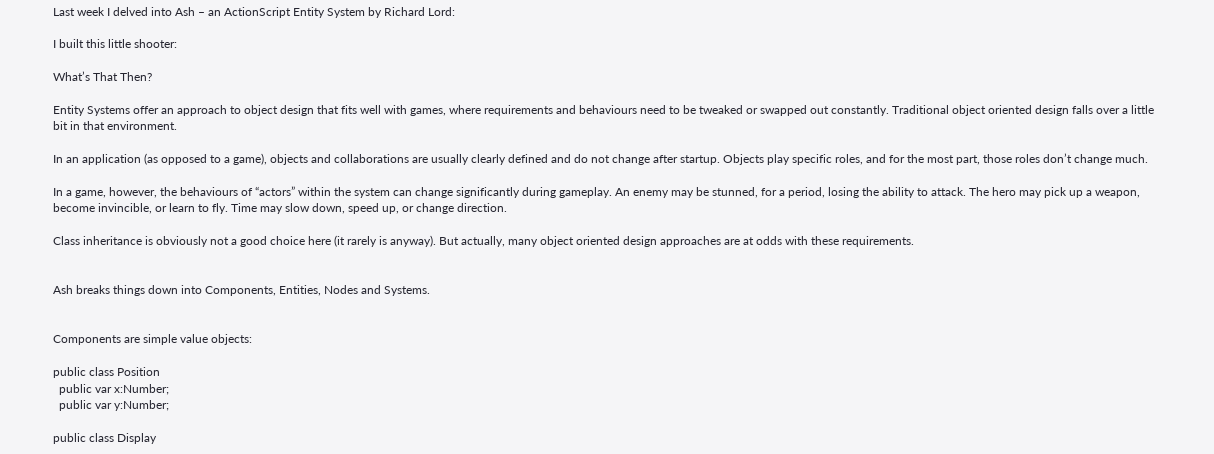Last week I delved into Ash – an ActionScript Entity System by Richard Lord:

I built this little shooter:

What’s That Then?

Entity Systems offer an approach to object design that fits well with games, where requirements and behaviours need to be tweaked or swapped out constantly. Traditional object oriented design falls over a little bit in that environment.

In an application (as opposed to a game), objects and collaborations are usually clearly defined and do not change after startup. Objects play specific roles, and for the most part, those roles don’t change much.

In a game, however, the behaviours of “actors” within the system can change significantly during gameplay. An enemy may be stunned, for a period, losing the ability to attack. The hero may pick up a weapon, become invincible, or learn to fly. Time may slow down, speed up, or change direction.

Class inheritance is obviously not a good choice here (it rarely is anyway). But actually, many object oriented design approaches are at odds with these requirements.


Ash breaks things down into Components, Entities, Nodes and Systems.


Components are simple value objects:

public class Position
  public var x:Number;
  public var y:Number;

public class Display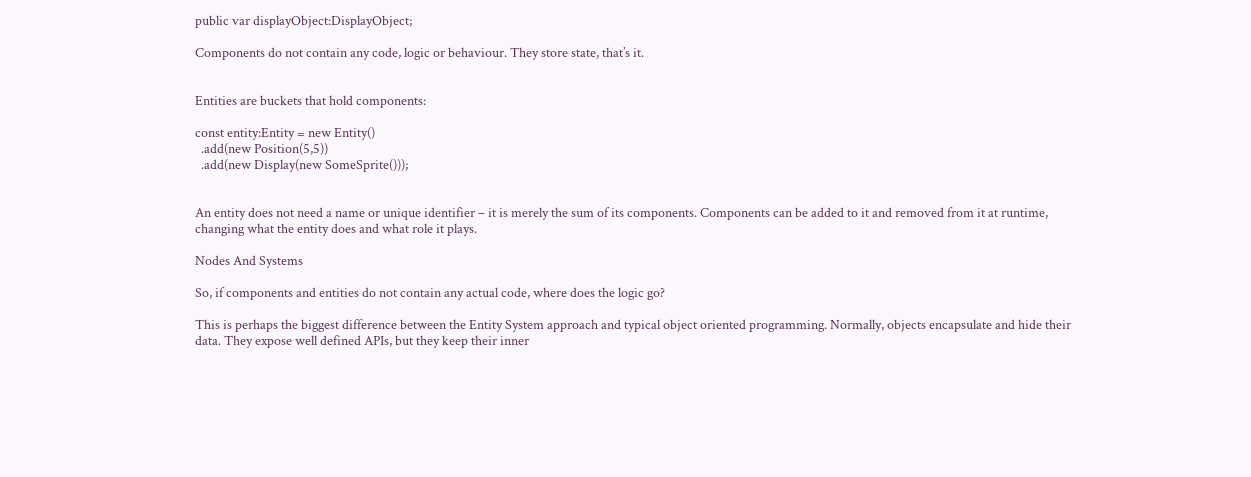public var displayObject:DisplayObject;

Components do not contain any code, logic or behaviour. They store state, that’s it.


Entities are buckets that hold components:

const entity:Entity = new Entity()
  .add(new Position(5,5))
  .add(new Display(new SomeSprite()));


An entity does not need a name or unique identifier – it is merely the sum of its components. Components can be added to it and removed from it at runtime, changing what the entity does and what role it plays.

Nodes And Systems

So, if components and entities do not contain any actual code, where does the logic go?

This is perhaps the biggest difference between the Entity System approach and typical object oriented programming. Normally, objects encapsulate and hide their data. They expose well defined APIs, but they keep their inner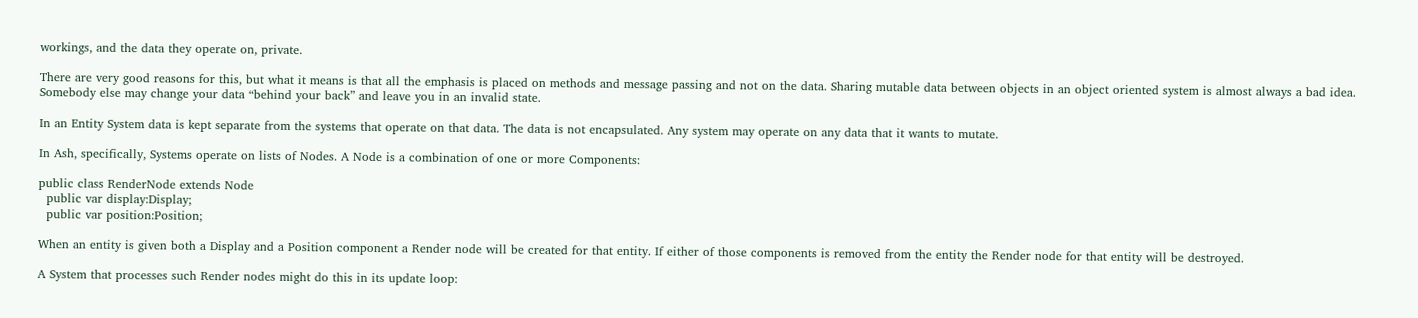workings, and the data they operate on, private.

There are very good reasons for this, but what it means is that all the emphasis is placed on methods and message passing and not on the data. Sharing mutable data between objects in an object oriented system is almost always a bad idea. Somebody else may change your data “behind your back” and leave you in an invalid state.

In an Entity System data is kept separate from the systems that operate on that data. The data is not encapsulated. Any system may operate on any data that it wants to mutate.

In Ash, specifically, Systems operate on lists of Nodes. A Node is a combination of one or more Components:

public class RenderNode extends Node
  public var display:Display;
  public var position:Position;

When an entity is given both a Display and a Position component a Render node will be created for that entity. If either of those components is removed from the entity the Render node for that entity will be destroyed.

A System that processes such Render nodes might do this in its update loop: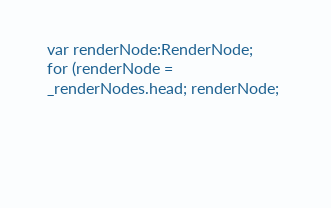var renderNode:RenderNode;
for (renderNode = _renderNodes.head; renderNode;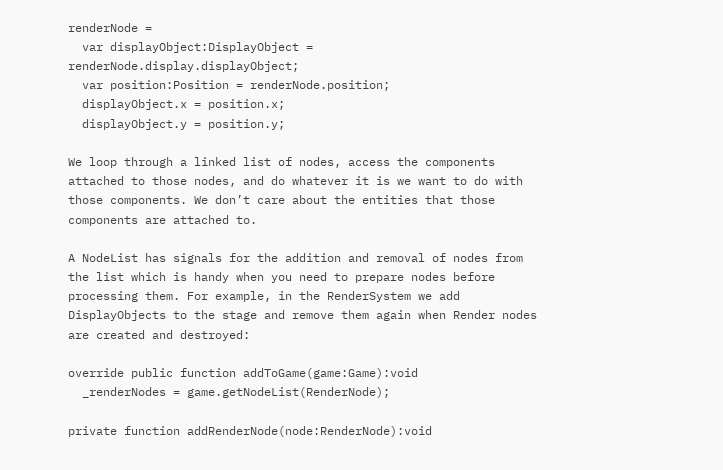renderNode =
  var displayObject:DisplayObject = renderNode.display.displayObject;
  var position:Position = renderNode.position;
  displayObject.x = position.x;
  displayObject.y = position.y;

We loop through a linked list of nodes, access the components attached to those nodes, and do whatever it is we want to do with those components. We don’t care about the entities that those components are attached to.

A NodeList has signals for the addition and removal of nodes from the list which is handy when you need to prepare nodes before processing them. For example, in the RenderSystem we add DisplayObjects to the stage and remove them again when Render nodes are created and destroyed:

override public function addToGame(game:Game):void
  _renderNodes = game.getNodeList(RenderNode);

private function addRenderNode(node:RenderNode):void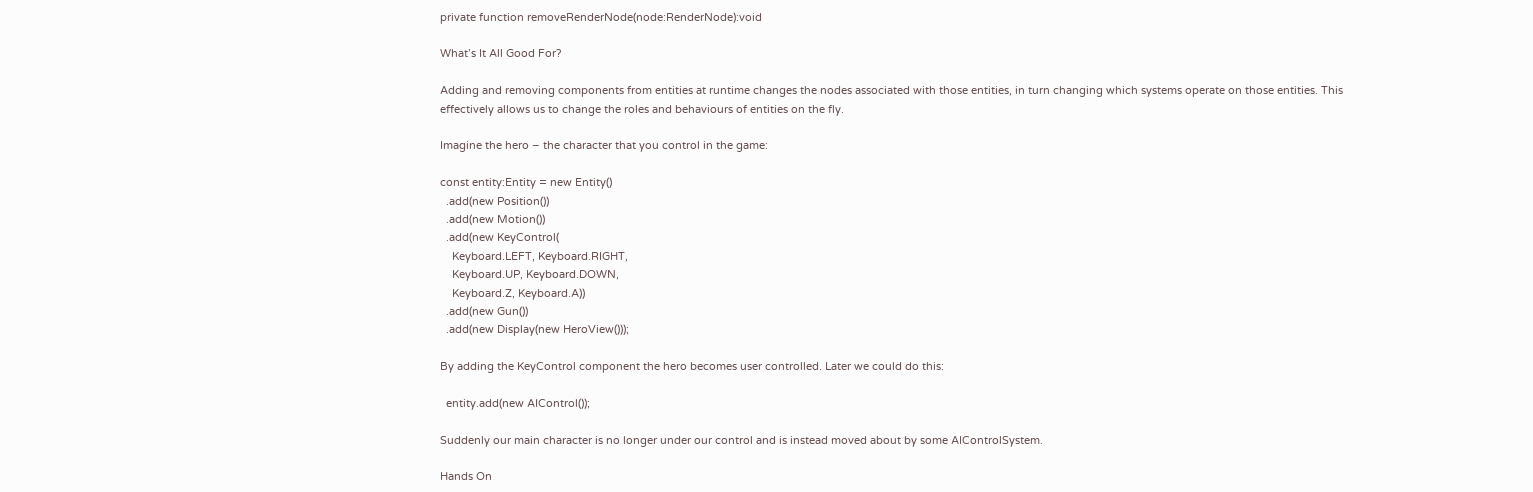private function removeRenderNode(node:RenderNode):void

What’s It All Good For?

Adding and removing components from entities at runtime changes the nodes associated with those entities, in turn changing which systems operate on those entities. This effectively allows us to change the roles and behaviours of entities on the fly.

Imagine the hero – the character that you control in the game:

const entity:Entity = new Entity()
  .add(new Position())
  .add(new Motion())
  .add(new KeyControl(
    Keyboard.LEFT, Keyboard.RIGHT,
    Keyboard.UP, Keyboard.DOWN,
    Keyboard.Z, Keyboard.A))
  .add(new Gun())
  .add(new Display(new HeroView()));

By adding the KeyControl component the hero becomes user controlled. Later we could do this:

  entity.add(new AIControl());

Suddenly our main character is no longer under our control and is instead moved about by some AIControlSystem.

Hands On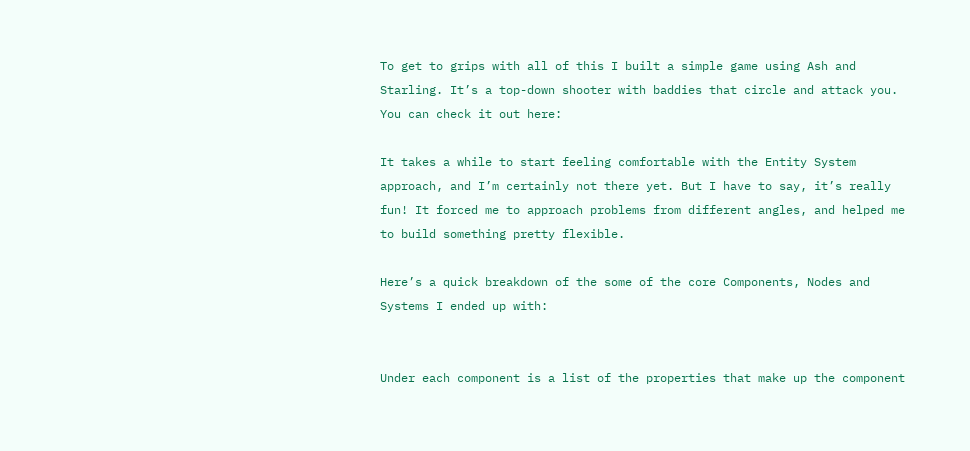To get to grips with all of this I built a simple game using Ash and Starling. It’s a top-down shooter with baddies that circle and attack you. You can check it out here:

It takes a while to start feeling comfortable with the Entity System approach, and I’m certainly not there yet. But I have to say, it’s really fun! It forced me to approach problems from different angles, and helped me to build something pretty flexible.

Here’s a quick breakdown of the some of the core Components, Nodes and Systems I ended up with:


Under each component is a list of the properties that make up the component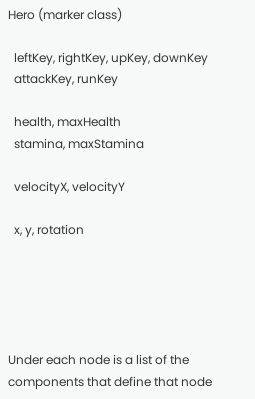Hero (marker class)

  leftKey, rightKey, upKey, downKey
  attackKey, runKey

  health, maxHealth
  stamina, maxStamina

  velocityX, velocityY

  x, y, rotation





Under each node is a list of the components that define that node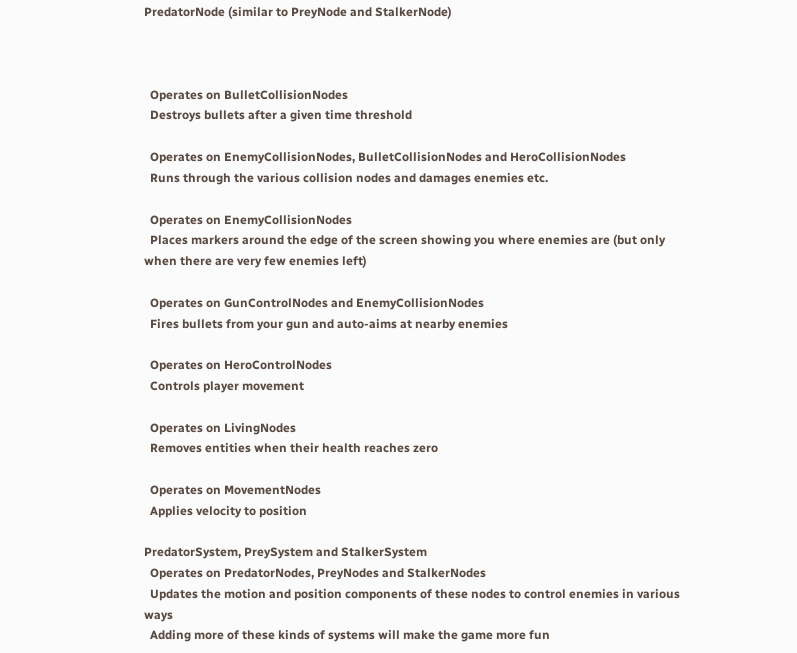PredatorNode (similar to PreyNode and StalkerNode)



  Operates on BulletCollisionNodes
  Destroys bullets after a given time threshold

  Operates on EnemyCollisionNodes, BulletCollisionNodes and HeroCollisionNodes
  Runs through the various collision nodes and damages enemies etc.

  Operates on EnemyCollisionNodes
  Places markers around the edge of the screen showing you where enemies are (but only when there are very few enemies left)

  Operates on GunControlNodes and EnemyCollisionNodes
  Fires bullets from your gun and auto-aims at nearby enemies

  Operates on HeroControlNodes
  Controls player movement

  Operates on LivingNodes
  Removes entities when their health reaches zero

  Operates on MovementNodes
  Applies velocity to position

PredatorSystem, PreySystem and StalkerSystem
  Operates on PredatorNodes, PreyNodes and StalkerNodes
  Updates the motion and position components of these nodes to control enemies in various ways
  Adding more of these kinds of systems will make the game more fun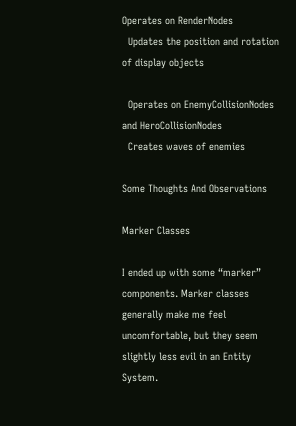Operates on RenderNodes
  Updates the position and rotation of display objects

  Operates on EnemyCollisionNodes and HeroCollisionNodes
  Creates waves of enemies

Some Thoughts And Observations

Marker Classes

I ended up with some “marker” components. Marker classes generally make me feel uncomfortable, but they seem slightly less evil in an Entity System.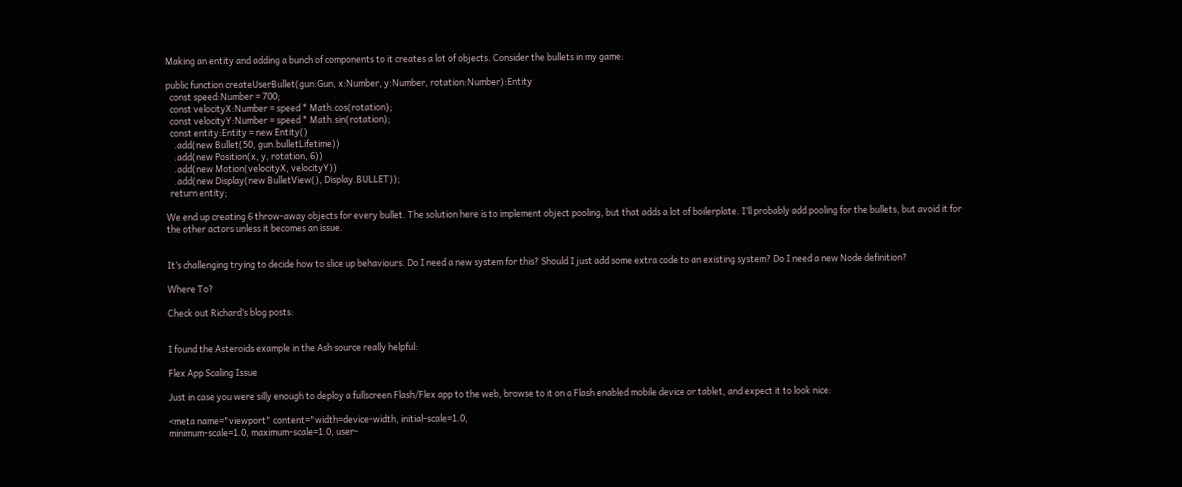Making an entity and adding a bunch of components to it creates a lot of objects. Consider the bullets in my game:

public function createUserBullet(gun:Gun, x:Number, y:Number, rotation:Number):Entity
  const speed:Number = 700;
  const velocityX:Number = speed * Math.cos(rotation);
  const velocityY:Number = speed * Math.sin(rotation);
  const entity:Entity = new Entity()
    .add(new Bullet(50, gun.bulletLifetime))
    .add(new Position(x, y, rotation, 6))
    .add(new Motion(velocityX, velocityY))
    .add(new Display(new BulletView(), Display.BULLET));
  return entity;

We end up creating 6 throw-away objects for every bullet. The solution here is to implement object pooling, but that adds a lot of boilerplate. I’ll probably add pooling for the bullets, but avoid it for the other actors unless it becomes an issue.


It’s challenging trying to decide how to slice up behaviours. Do I need a new system for this? Should I just add some extra code to an existing system? Do I need a new Node definition?

Where To?

Check out Richard’s blog posts:


I found the Asteroids example in the Ash source really helpful:

Flex App Scaling Issue

Just in case you were silly enough to deploy a fullscreen Flash/Flex app to the web, browse to it on a Flash enabled mobile device or tablet, and expect it to look nice:

<meta name="viewport" content="width=device-width, initial-scale=1.0,
minimum-scale=1.0, maximum-scale=1.0, user-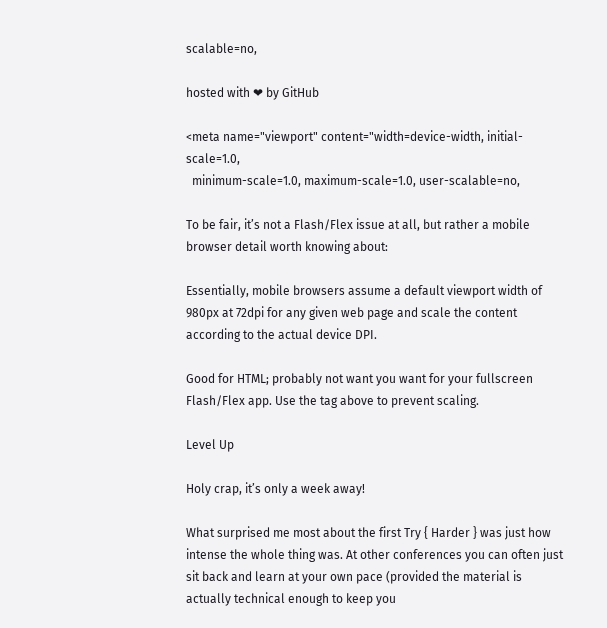scalable=no,

hosted with ❤ by GitHub

<meta name="viewport" content="width=device-width, initial-scale=1.0,
  minimum-scale=1.0, maximum-scale=1.0, user-scalable=no,

To be fair, it’s not a Flash/Flex issue at all, but rather a mobile browser detail worth knowing about:

Essentially, mobile browsers assume a default viewport width of 980px at 72dpi for any given web page and scale the content according to the actual device DPI.

Good for HTML; probably not want you want for your fullscreen Flash/Flex app. Use the tag above to prevent scaling.

Level Up

Holy crap, it’s only a week away!

What surprised me most about the first Try { Harder } was just how intense the whole thing was. At other conferences you can often just sit back and learn at your own pace (provided the material is actually technical enough to keep you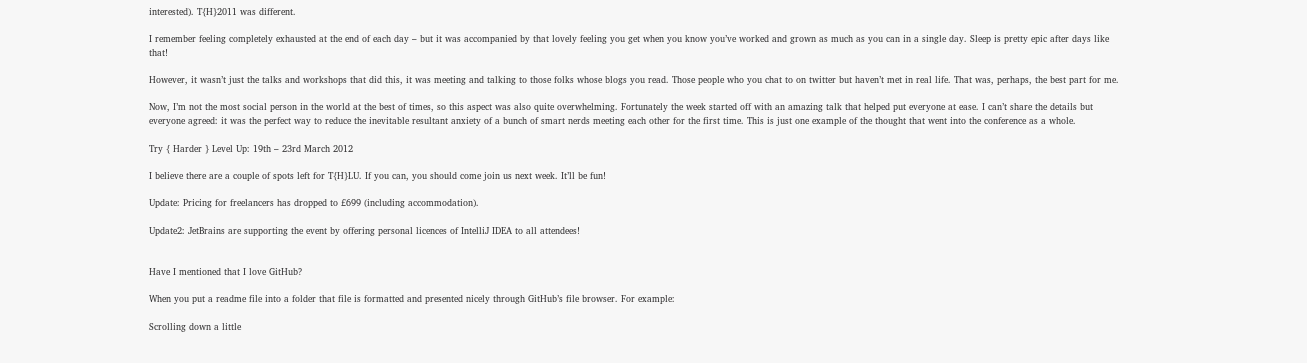interested). T{H}2011 was different.

I remember feeling completely exhausted at the end of each day – but it was accompanied by that lovely feeling you get when you know you’ve worked and grown as much as you can in a single day. Sleep is pretty epic after days like that!

However, it wasn’t just the talks and workshops that did this, it was meeting and talking to those folks whose blogs you read. Those people who you chat to on twitter but haven’t met in real life. That was, perhaps, the best part for me.

Now, I’m not the most social person in the world at the best of times, so this aspect was also quite overwhelming. Fortunately the week started off with an amazing talk that helped put everyone at ease. I can’t share the details but everyone agreed: it was the perfect way to reduce the inevitable resultant anxiety of a bunch of smart nerds meeting each other for the first time. This is just one example of the thought that went into the conference as a whole.

Try { Harder } Level Up: 19th – 23rd March 2012

I believe there are a couple of spots left for T{H}LU. If you can, you should come join us next week. It’ll be fun!

Update: Pricing for freelancers has dropped to £699 (including accommodation).

Update2: JetBrains are supporting the event by offering personal licences of IntelliJ IDEA to all attendees!


Have I mentioned that I love GitHub?

When you put a readme file into a folder that file is formatted and presented nicely through GitHub’s file browser. For example:

Scrolling down a little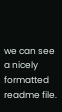we can see a nicely formatted readme file.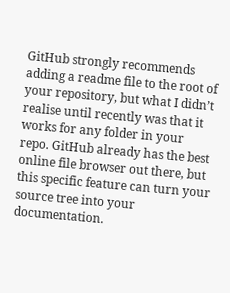GitHub strongly recommends adding a readme file to the root of your repository, but what I didn’t realise until recently was that it works for any folder in your repo. GitHub already has the best online file browser out there, but this specific feature can turn your source tree into your documentation.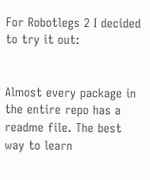For Robotlegs 2 I decided to try it out:


Almost every package in the entire repo has a readme file. The best way to learn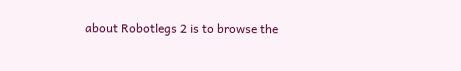about Robotlegs 2 is to browse the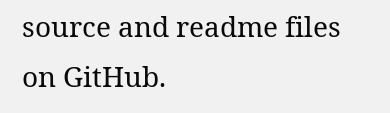source and readme files on GitHub.